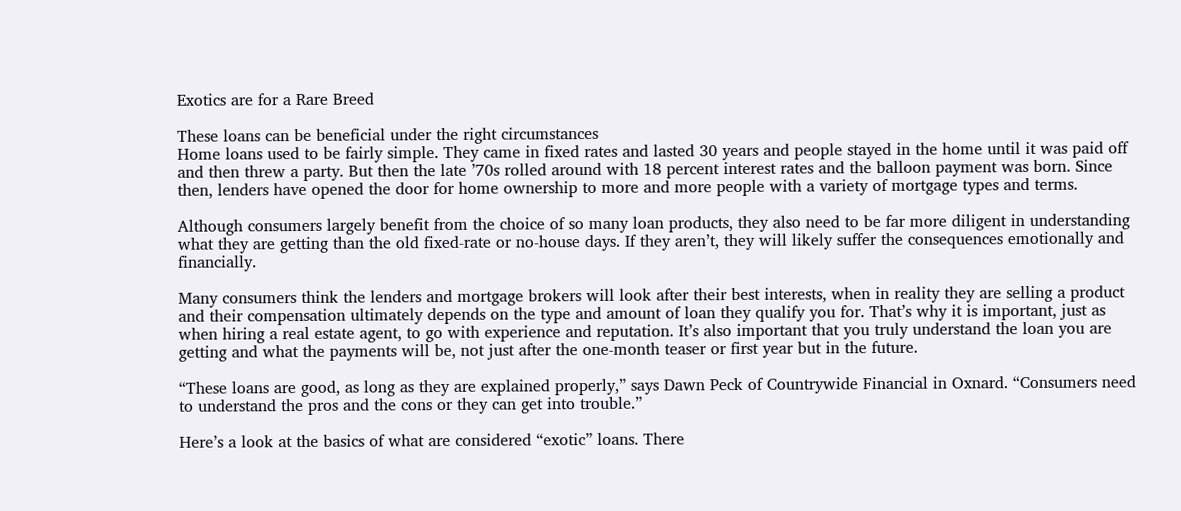Exotics are for a Rare Breed

These loans can be beneficial under the right circumstances
Home loans used to be fairly simple. They came in fixed rates and lasted 30 years and people stayed in the home until it was paid off and then threw a party. But then the late ’70s rolled around with 18 percent interest rates and the balloon payment was born. Since then, lenders have opened the door for home ownership to more and more people with a variety of mortgage types and terms.

Although consumers largely benefit from the choice of so many loan products, they also need to be far more diligent in understanding what they are getting than the old fixed-rate or no-house days. If they aren’t, they will likely suffer the consequences emotionally and financially.

Many consumers think the lenders and mortgage brokers will look after their best interests, when in reality they are selling a product and their compensation ultimately depends on the type and amount of loan they qualify you for. That’s why it is important, just as when hiring a real estate agent, to go with experience and reputation. It’s also important that you truly understand the loan you are getting and what the payments will be, not just after the one-month teaser or first year but in the future.

“These loans are good, as long as they are explained properly,” says Dawn Peck of Countrywide Financial in Oxnard. “Consumers need to understand the pros and the cons or they can get into trouble.”

Here’s a look at the basics of what are considered “exotic” loans. There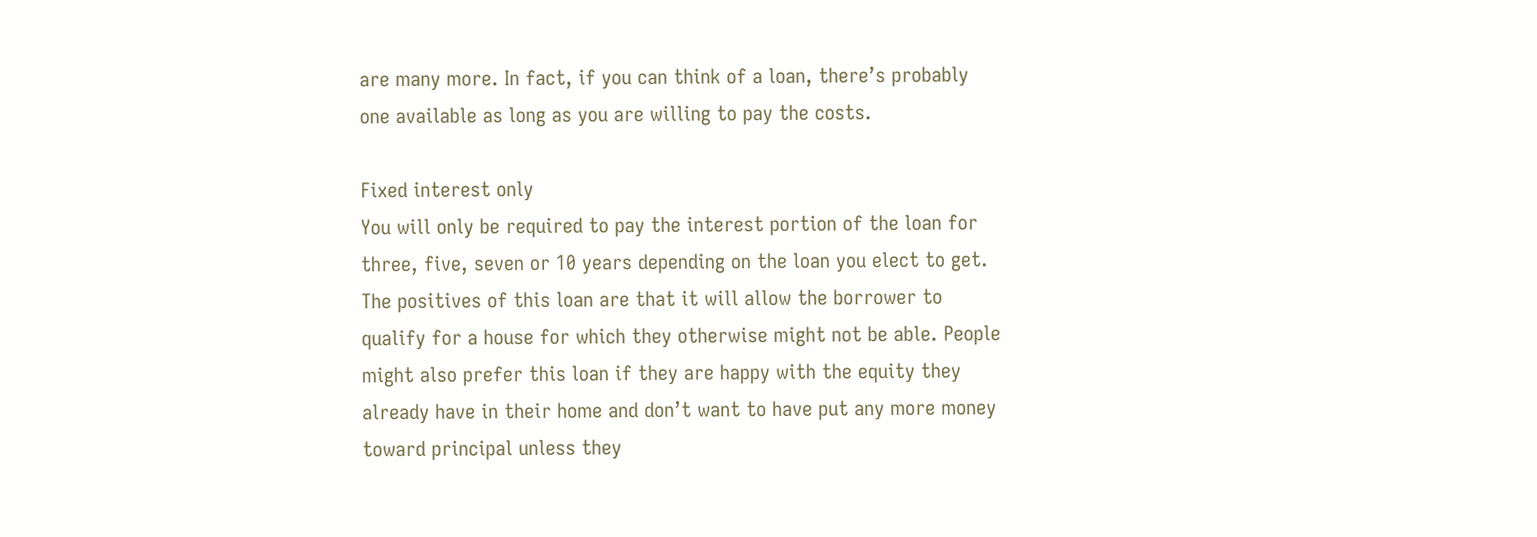are many more. In fact, if you can think of a loan, there’s probably one available as long as you are willing to pay the costs.

Fixed interest only
You will only be required to pay the interest portion of the loan for three, five, seven or 10 years depending on the loan you elect to get. The positives of this loan are that it will allow the borrower to qualify for a house for which they otherwise might not be able. People might also prefer this loan if they are happy with the equity they already have in their home and don’t want to have put any more money toward principal unless they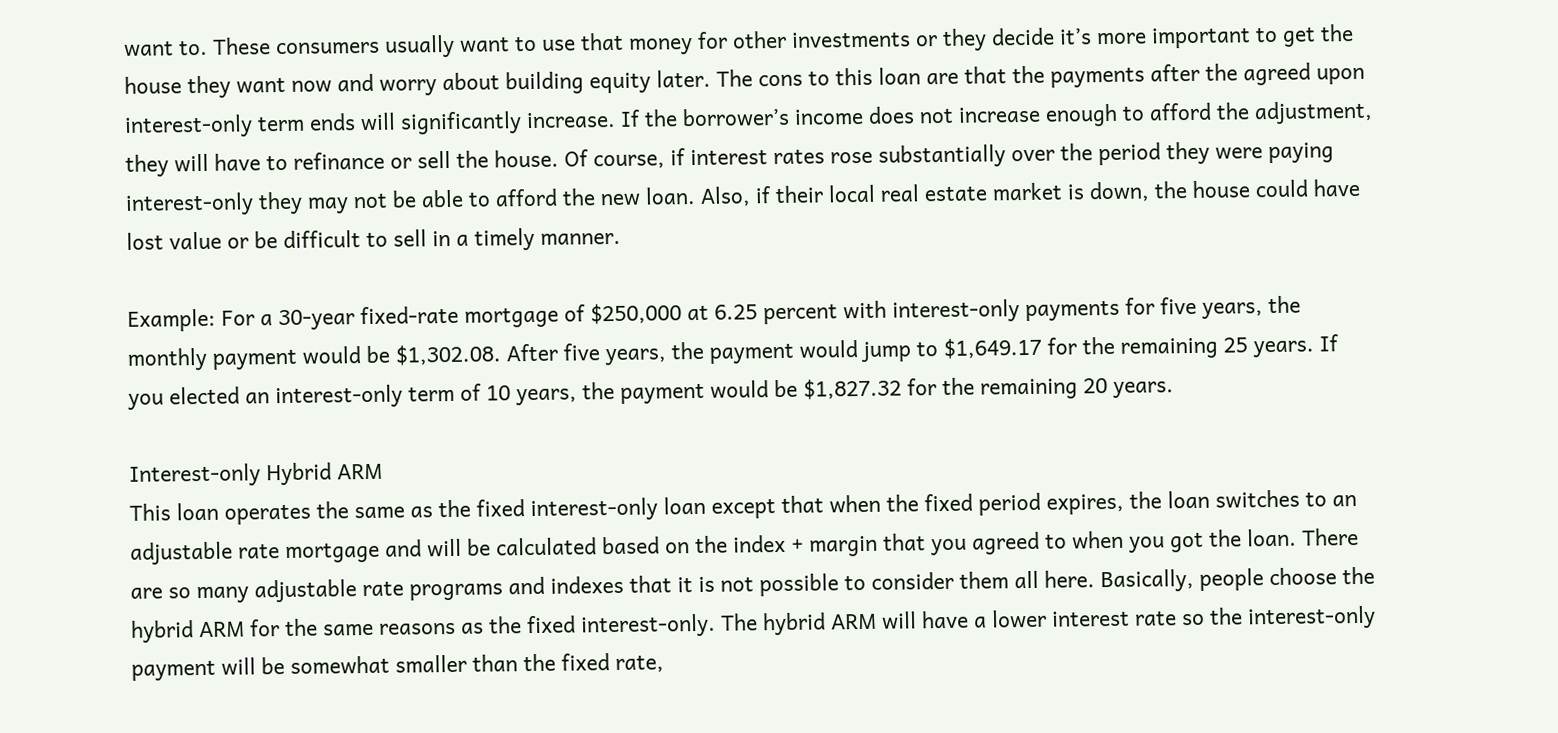want to. These consumers usually want to use that money for other investments or they decide it’s more important to get the house they want now and worry about building equity later. The cons to this loan are that the payments after the agreed upon interest-only term ends will significantly increase. If the borrower’s income does not increase enough to afford the adjustment, they will have to refinance or sell the house. Of course, if interest rates rose substantially over the period they were paying interest-only they may not be able to afford the new loan. Also, if their local real estate market is down, the house could have lost value or be difficult to sell in a timely manner.

Example: For a 30-year fixed-rate mortgage of $250,000 at 6.25 percent with interest-only payments for five years, the monthly payment would be $1,302.08. After five years, the payment would jump to $1,649.17 for the remaining 25 years. If you elected an interest-only term of 10 years, the payment would be $1,827.32 for the remaining 20 years.

Interest-only Hybrid ARM
This loan operates the same as the fixed interest-only loan except that when the fixed period expires, the loan switches to an adjustable rate mortgage and will be calculated based on the index + margin that you agreed to when you got the loan. There are so many adjustable rate programs and indexes that it is not possible to consider them all here. Basically, people choose the hybrid ARM for the same reasons as the fixed interest-only. The hybrid ARM will have a lower interest rate so the interest-only payment will be somewhat smaller than the fixed rate,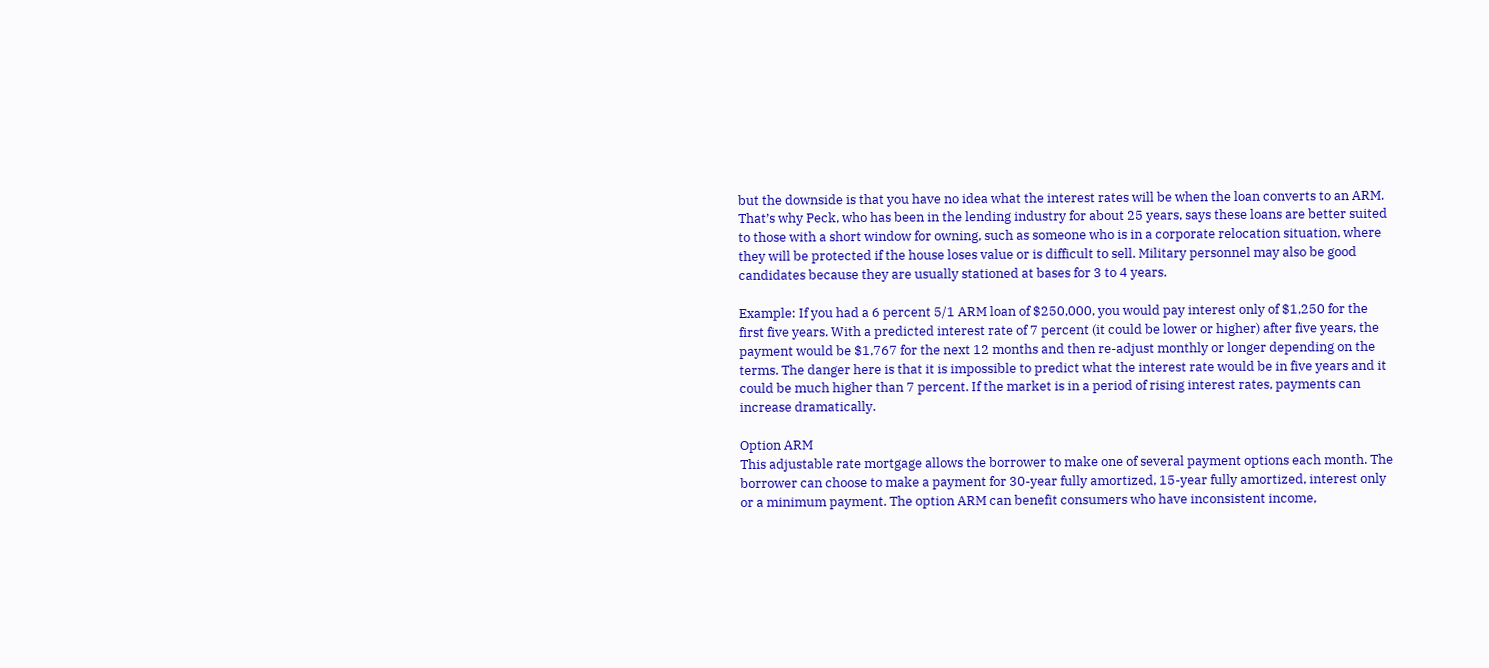but the downside is that you have no idea what the interest rates will be when the loan converts to an ARM. That’s why Peck, who has been in the lending industry for about 25 years, says these loans are better suited to those with a short window for owning, such as someone who is in a corporate relocation situation, where they will be protected if the house loses value or is difficult to sell. Military personnel may also be good candidates because they are usually stationed at bases for 3 to 4 years.

Example: If you had a 6 percent 5/1 ARM loan of $250,000, you would pay interest only of $1,250 for the first five years. With a predicted interest rate of 7 percent (it could be lower or higher) after five years, the payment would be $1,767 for the next 12 months and then re-adjust monthly or longer depending on the terms. The danger here is that it is impossible to predict what the interest rate would be in five years and it could be much higher than 7 percent. If the market is in a period of rising interest rates, payments can increase dramatically.

Option ARM
This adjustable rate mortgage allows the borrower to make one of several payment options each month. The borrower can choose to make a payment for 30-year fully amortized, 15-year fully amortized, interest only or a minimum payment. The option ARM can benefit consumers who have inconsistent income,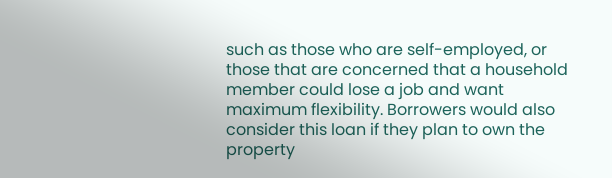such as those who are self-employed, or those that are concerned that a household member could lose a job and want maximum flexibility. Borrowers would also consider this loan if they plan to own the property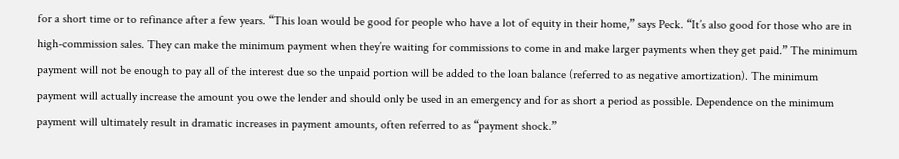for a short time or to refinance after a few years. “This loan would be good for people who have a lot of equity in their home,” says Peck. “It’s also good for those who are in high-commission sales. They can make the minimum payment when they’re waiting for commissions to come in and make larger payments when they get paid.” The minimum payment will not be enough to pay all of the interest due so the unpaid portion will be added to the loan balance (referred to as negative amortization). The minimum payment will actually increase the amount you owe the lender and should only be used in an emergency and for as short a period as possible. Dependence on the minimum payment will ultimately result in dramatic increases in payment amounts, often referred to as “payment shock.”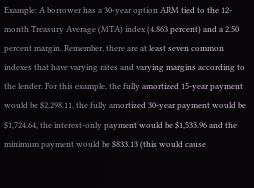Example: A borrower has a 30-year option ARM tied to the 12-month Treasury Average (MTA) index (4.863 percent) and a 2.50 percent margin. Remember, there are at least seven common indexes that have varying rates and varying margins according to the lender. For this example, the fully amortized 15-year payment would be $2,298.11, the fully amortized 30-year payment would be $1,724.64, the interest-only payment would be $1,533.96 and the minimum payment would be $833.13 (this would cause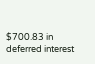$700.83 in deferred interest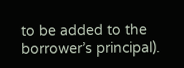to be added to the borrower’s principal).